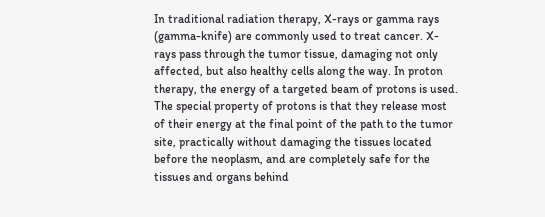In traditional radiation therapy, X-rays or gamma rays (gamma-knife) are commonly used to treat cancer. X-rays pass through the tumor tissue, damaging not only affected, but also healthy cells along the way. In proton therapy, the energy of a targeted beam of protons is used. The special property of protons is that they release most of their energy at the final point of the path to the tumor site, practically without damaging the tissues located before the neoplasm, and are completely safe for the tissues and organs behind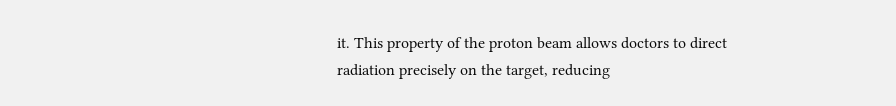it. This property of the proton beam allows doctors to direct radiation precisely on the target, reducing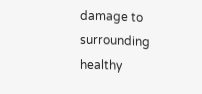damage to surrounding healthy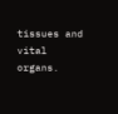tissues and vital organs.